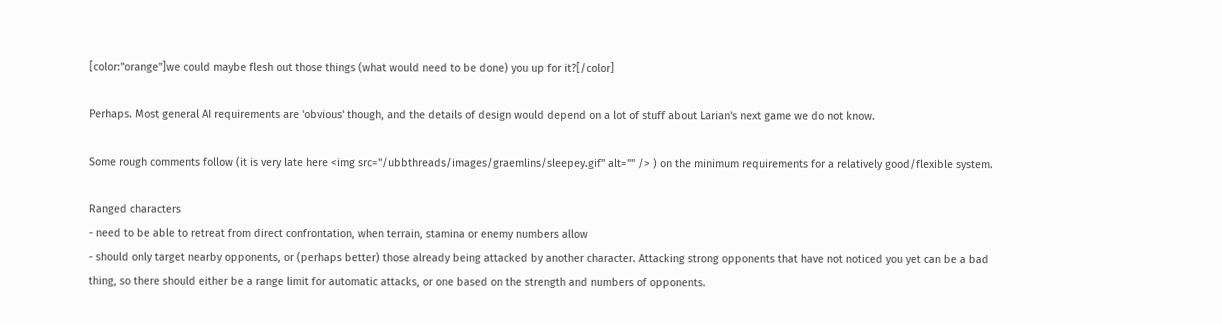[color:"orange"]we could maybe flesh out those things (what would need to be done) you up for it?[/color]

Perhaps. Most general AI requirements are 'obvious' though, and the details of design would depend on a lot of stuff about Larian's next game we do not know.

Some rough comments follow (it is very late here <img src="/ubbthreads/images/graemlins/sleepey.gif" alt="" /> ) on the minimum requirements for a relatively good/flexible system.

Ranged characters
- need to be able to retreat from direct confrontation, when terrain, stamina or enemy numbers allow
- should only target nearby opponents, or (perhaps better) those already being attacked by another character. Attacking strong opponents that have not noticed you yet can be a bad thing, so there should either be a range limit for automatic attacks, or one based on the strength and numbers of opponents.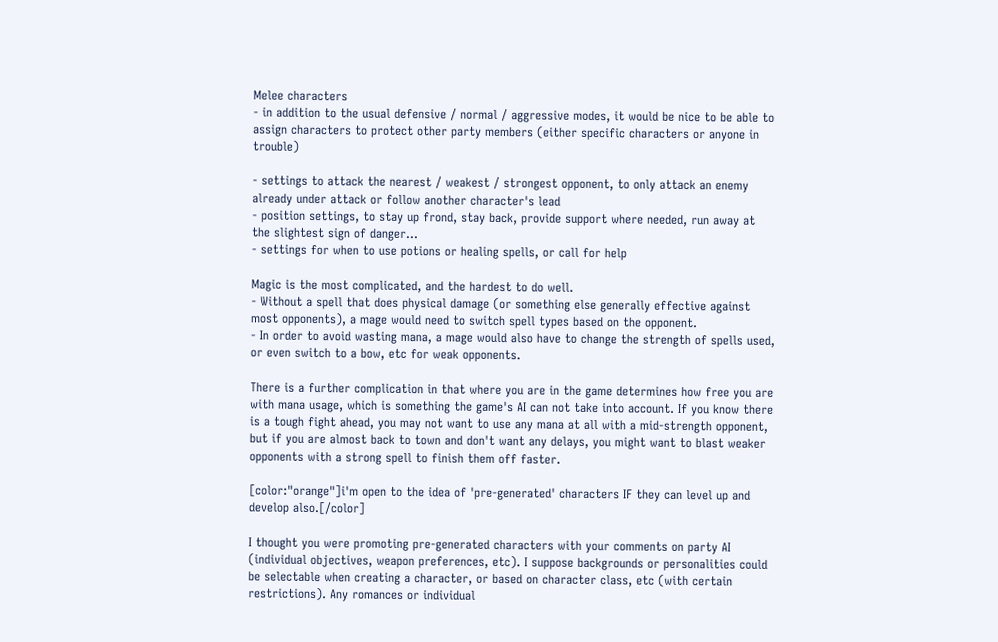Melee characters
- in addition to the usual defensive / normal / aggressive modes, it would be nice to be able to assign characters to protect other party members (either specific characters or anyone in trouble)

- settings to attack the nearest / weakest / strongest opponent, to only attack an enemy already under attack or follow another character's lead
- position settings, to stay up frond, stay back, provide support where needed, run away at the slightest sign of danger...
- settings for when to use potions or healing spells, or call for help

Magic is the most complicated, and the hardest to do well.
- Without a spell that does physical damage (or something else generally effective against most opponents), a mage would need to switch spell types based on the opponent.
- In order to avoid wasting mana, a mage would also have to change the strength of spells used, or even switch to a bow, etc for weak opponents.

There is a further complication in that where you are in the game determines how free you are with mana usage, which is something the game's AI can not take into account. If you know there is a tough fight ahead, you may not want to use any mana at all with a mid-strength opponent, but if you are almost back to town and don't want any delays, you might want to blast weaker opponents with a strong spell to finish them off faster.

[color:"orange"]i'm open to the idea of 'pre-generated' characters IF they can level up and develop also.[/color]

I thought you were promoting pre-generated characters with your comments on party AI (individual objectives, weapon preferences, etc). I suppose backgrounds or personalities could be selectable when creating a character, or based on character class, etc (with certain restrictions). Any romances or individual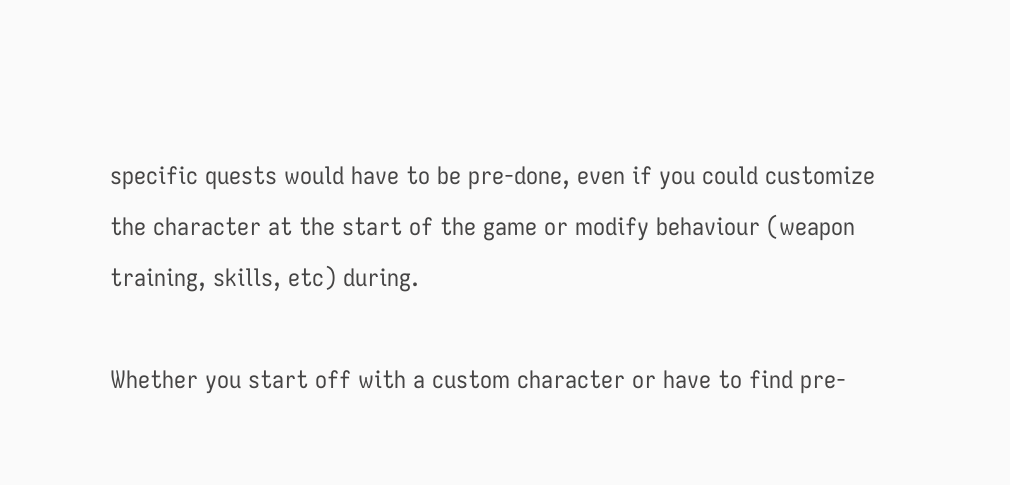specific quests would have to be pre-done, even if you could customize the character at the start of the game or modify behaviour (weapon training, skills, etc) during.

Whether you start off with a custom character or have to find pre-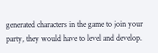generated characters in the game to join your party, they would have to level and develop.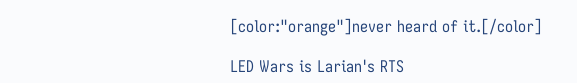[color:"orange"]never heard of it.[/color]

LED Wars is Larian's RTS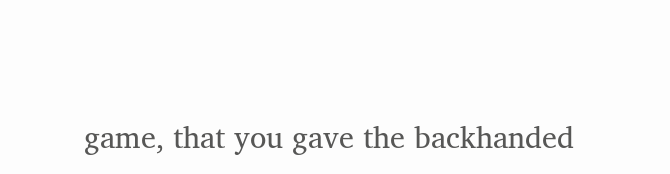game, that you gave the backhanded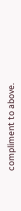compliment to above.